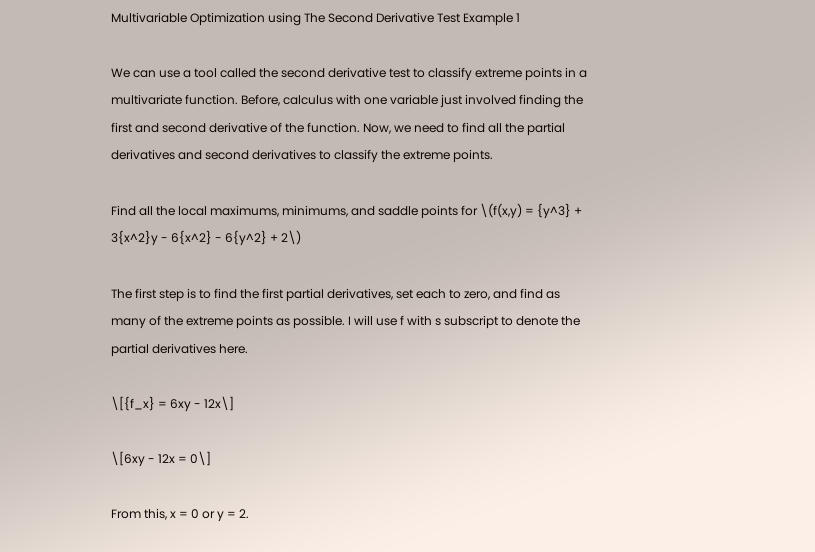Multivariable Optimization using The Second Derivative Test Example 1

We can use a tool called the second derivative test to classify extreme points in a multivariate function. Before, calculus with one variable just involved finding the first and second derivative of the function. Now, we need to find all the partial derivatives and second derivatives to classify the extreme points.

Find all the local maximums, minimums, and saddle points for \(f(x,y) = {y^3} + 3{x^2}y - 6{x^2} - 6{y^2} + 2\)

The first step is to find the first partial derivatives, set each to zero, and find as many of the extreme points as possible. I will use f with s subscript to denote the partial derivatives here.

\[{f_x} = 6xy - 12x\]

\[6xy - 12x = 0\]

From this, x = 0 or y = 2.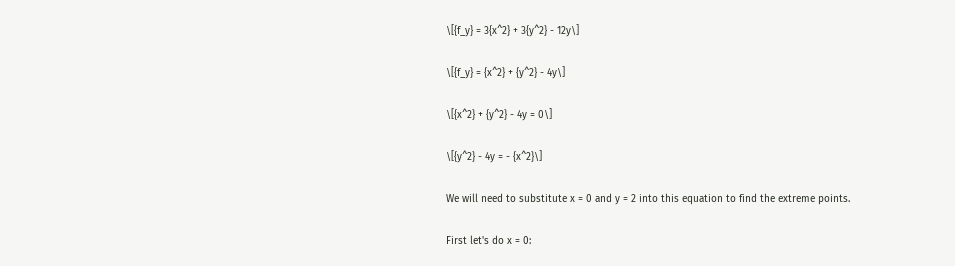\[{f_y} = 3{x^2} + 3{y^2} - 12y\]

\[{f_y} = {x^2} + {y^2} - 4y\]

\[{x^2} + {y^2} - 4y = 0\]

\[{y^2} - 4y = - {x^2}\]

We will need to substitute x = 0 and y = 2 into this equation to find the extreme points.

First let's do x = 0: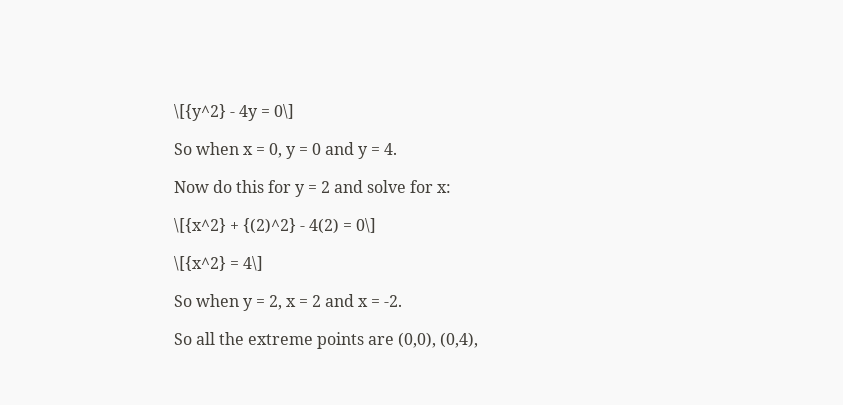\[{y^2} - 4y = 0\]

So when x = 0, y = 0 and y = 4.

Now do this for y = 2 and solve for x:

\[{x^2} + {(2)^2} - 4(2) = 0\]

\[{x^2} = 4\]

So when y = 2, x = 2 and x = -2.

So all the extreme points are (0,0), (0,4),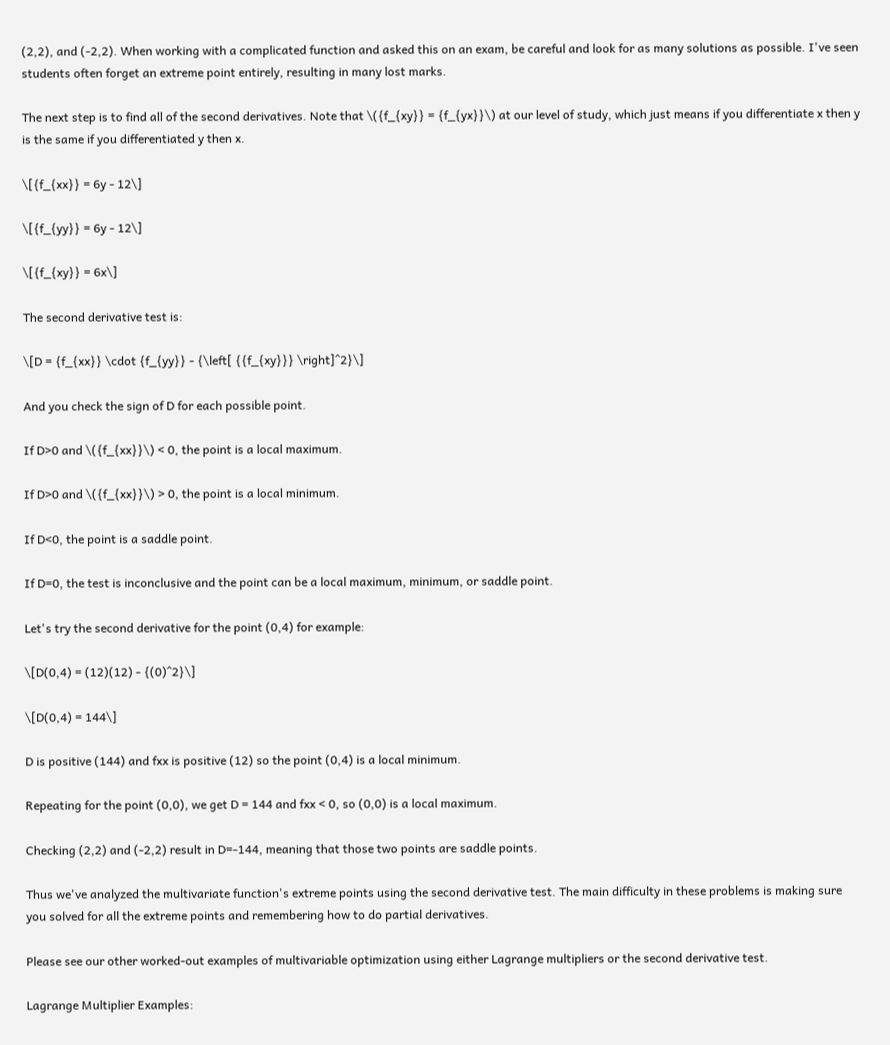(2,2), and (-2,2). When working with a complicated function and asked this on an exam, be careful and look for as many solutions as possible. I've seen students often forget an extreme point entirely, resulting in many lost marks.

The next step is to find all of the second derivatives. Note that \({f_{xy}} = {f_{yx}}\) at our level of study, which just means if you differentiate x then y is the same if you differentiated y then x.

\[{f_{xx}} = 6y - 12\]

\[{f_{yy}} = 6y - 12\]

\[{f_{xy}} = 6x\]

The second derivative test is:

\[D = {f_{xx}} \cdot {f_{yy}} - {\left[ {{f_{xy}}} \right]^2}\]

And you check the sign of D for each possible point.

If D>0 and \({f_{xx}}\) < 0, the point is a local maximum.

If D>0 and \({f_{xx}}\) > 0, the point is a local minimum.

If D<0, the point is a saddle point.

If D=0, the test is inconclusive and the point can be a local maximum, minimum, or saddle point.

Let's try the second derivative for the point (0,4) for example:

\[D(0,4) = (12)(12) - {(0)^2}\]

\[D(0,4) = 144\]

D is positive (144) and fxx is positive (12) so the point (0,4) is a local minimum.

Repeating for the point (0,0), we get D = 144 and fxx < 0, so (0,0) is a local maximum.

Checking (2,2) and (-2,2) result in D=-144, meaning that those two points are saddle points.

Thus we've analyzed the multivariate function's extreme points using the second derivative test. The main difficulty in these problems is making sure you solved for all the extreme points and remembering how to do partial derivatives.

Please see our other worked-out examples of multivariable optimization using either Lagrange multipliers or the second derivative test.

Lagrange Multiplier Examples: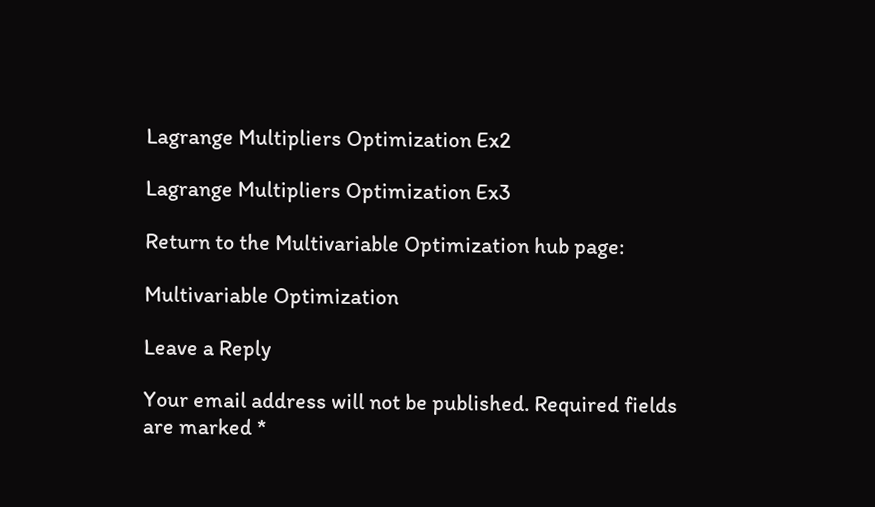Lagrange Multipliers Optimization Ex2

Lagrange Multipliers Optimization Ex3

Return to the Multivariable Optimization hub page:

Multivariable Optimization

Leave a Reply

Your email address will not be published. Required fields are marked *